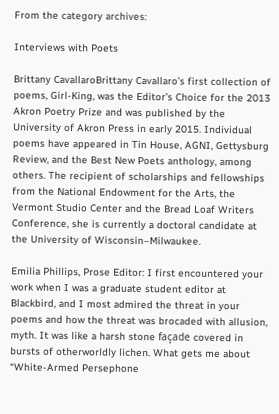From the category archives:

Interviews with Poets

Brittany CavallaroBrittany Cavallaro’s first collection of poems, Girl-King, was the Editor’s Choice for the 2013 Akron Poetry Prize and was published by the University of Akron Press in early 2015. Individual poems have appeared in Tin House, AGNI, Gettysburg Review, and the Best New Poets anthology, among others. The recipient of scholarships and fellowships from the National Endowment for the Arts, the Vermont Studio Center and the Bread Loaf Writers Conference, she is currently a doctoral candidate at the University of Wisconsin–Milwaukee.

Emilia Phillips, Prose Editor: I first encountered your work when I was a graduate student editor at Blackbird, and I most admired the threat in your poems and how the threat was brocaded with allusion, myth. It was like a harsh stone façade covered in bursts of otherworldly lichen. What gets me about “White-Armed Persephone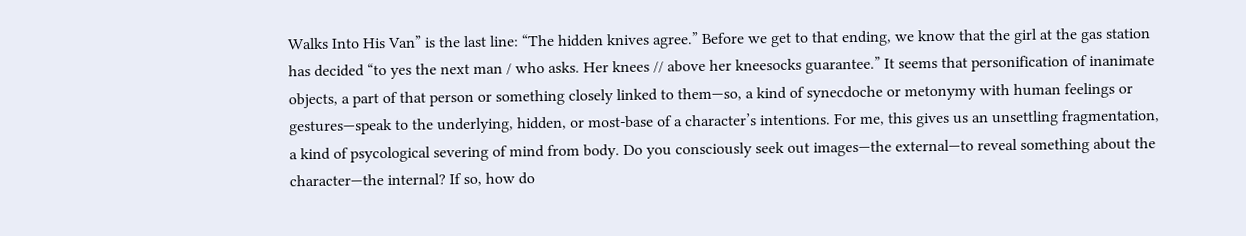Walks Into His Van” is the last line: “The hidden knives agree.” Before we get to that ending, we know that the girl at the gas station has decided “to yes the next man / who asks. Her knees // above her kneesocks guarantee.” It seems that personification of inanimate objects, a part of that person or something closely linked to them—so, a kind of synecdoche or metonymy with human feelings or gestures—speak to the underlying, hidden, or most-base of a character’s intentions. For me, this gives us an unsettling fragmentation, a kind of psycological severing of mind from body. Do you consciously seek out images—the external—to reveal something about the character—the internal? If so, how do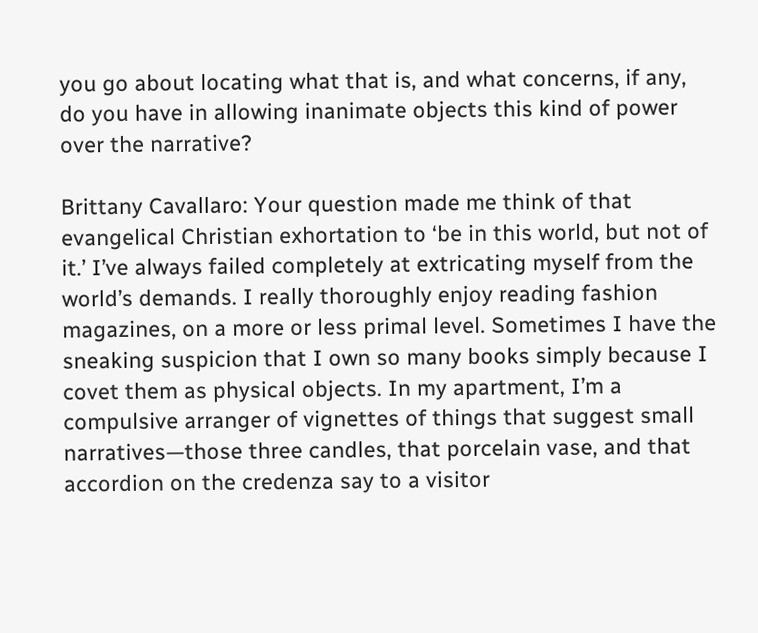you go about locating what that is, and what concerns, if any, do you have in allowing inanimate objects this kind of power over the narrative?

Brittany Cavallaro: Your question made me think of that evangelical Christian exhortation to ‘be in this world, but not of it.’ I’ve always failed completely at extricating myself from the world’s demands. I really thoroughly enjoy reading fashion magazines, on a more or less primal level. Sometimes I have the sneaking suspicion that I own so many books simply because I covet them as physical objects. In my apartment, I’m a compulsive arranger of vignettes of things that suggest small narratives—those three candles, that porcelain vase, and that accordion on the credenza say to a visitor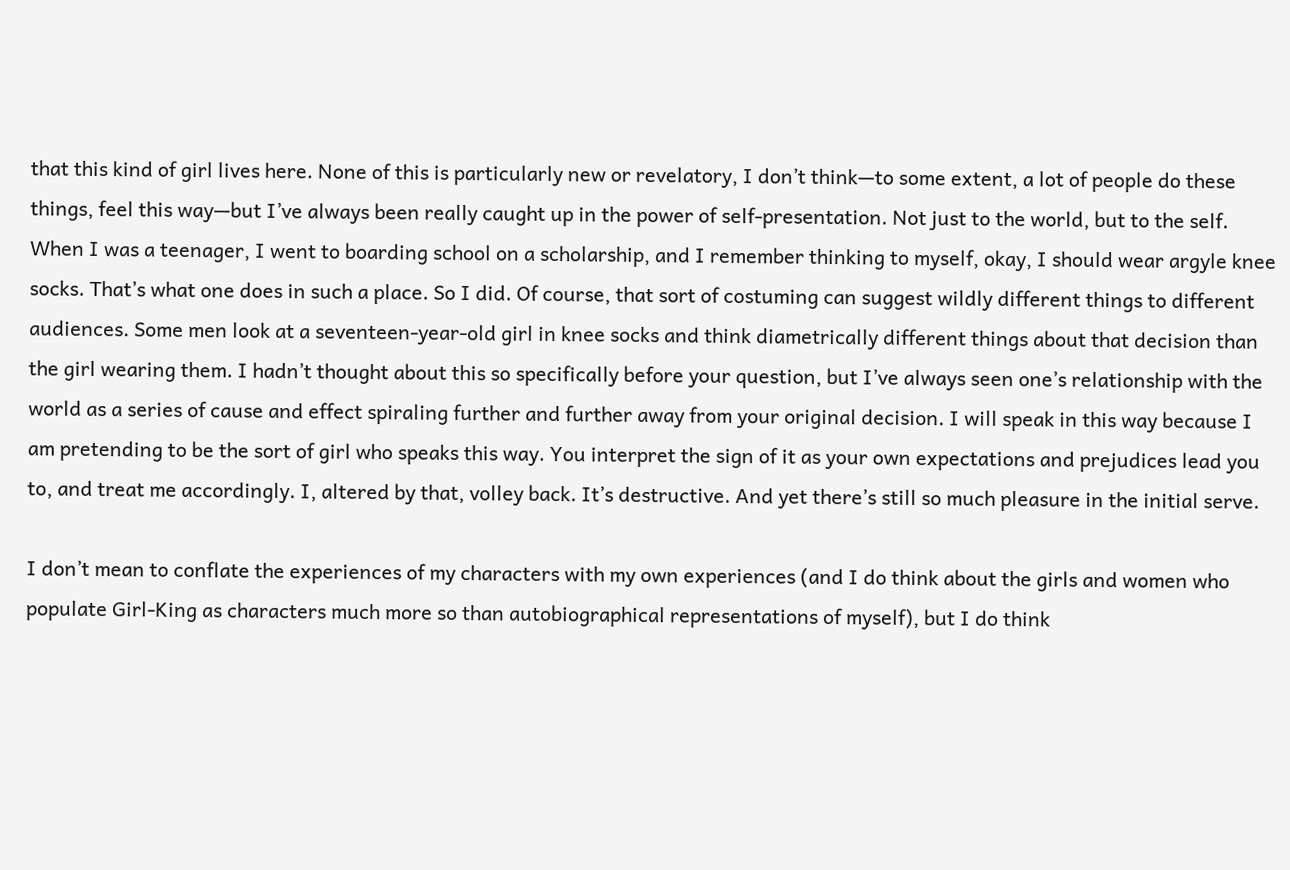that this kind of girl lives here. None of this is particularly new or revelatory, I don’t think—to some extent, a lot of people do these things, feel this way—but I’ve always been really caught up in the power of self-presentation. Not just to the world, but to the self. When I was a teenager, I went to boarding school on a scholarship, and I remember thinking to myself, okay, I should wear argyle knee socks. That’s what one does in such a place. So I did. Of course, that sort of costuming can suggest wildly different things to different audiences. Some men look at a seventeen-year-old girl in knee socks and think diametrically different things about that decision than the girl wearing them. I hadn’t thought about this so specifically before your question, but I’ve always seen one’s relationship with the world as a series of cause and effect spiraling further and further away from your original decision. I will speak in this way because I am pretending to be the sort of girl who speaks this way. You interpret the sign of it as your own expectations and prejudices lead you to, and treat me accordingly. I, altered by that, volley back. It’s destructive. And yet there’s still so much pleasure in the initial serve.

I don’t mean to conflate the experiences of my characters with my own experiences (and I do think about the girls and women who populate Girl-King as characters much more so than autobiographical representations of myself), but I do think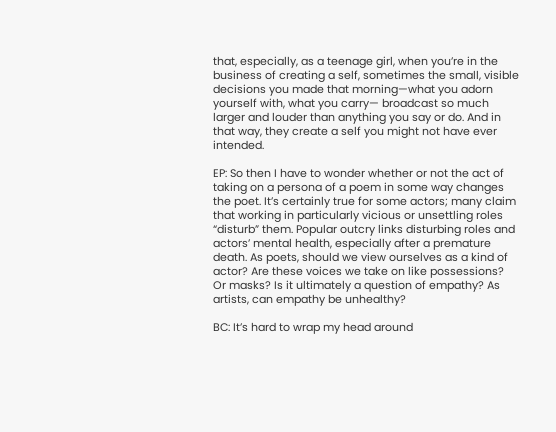that, especially, as a teenage girl, when you’re in the business of creating a self, sometimes the small, visible decisions you made that morning—what you adorn yourself with, what you carry— broadcast so much larger and louder than anything you say or do. And in that way, they create a self you might not have ever intended.

EP: So then I have to wonder whether or not the act of taking on a persona of a poem in some way changes the poet. It’s certainly true for some actors; many claim that working in particularly vicious or unsettling roles “disturb” them. Popular outcry links disturbing roles and actors’ mental health, especially after a premature death. As poets, should we view ourselves as a kind of actor? Are these voices we take on like possessions? Or masks? Is it ultimately a question of empathy? As artists, can empathy be unhealthy?

BC: It’s hard to wrap my head around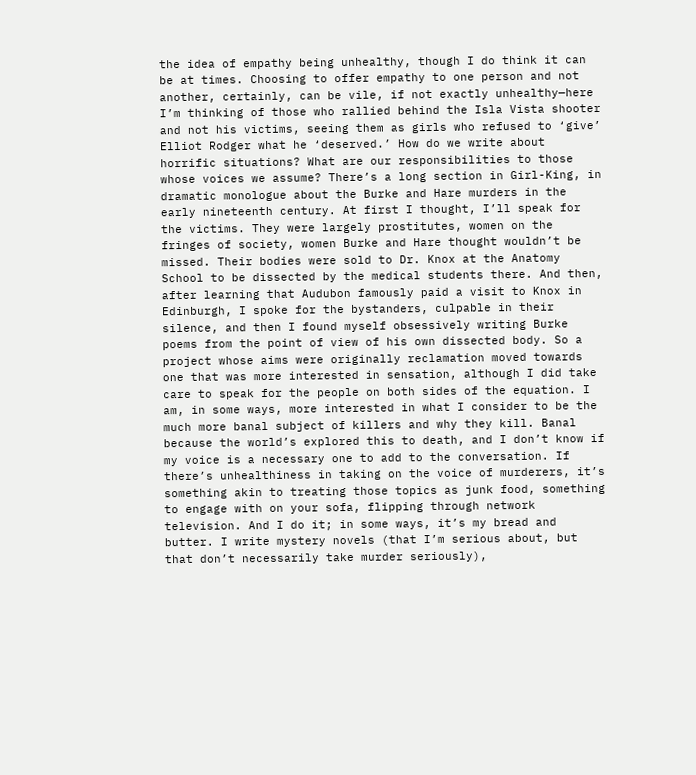the idea of empathy being unhealthy, though I do think it can be at times. Choosing to offer empathy to one person and not another, certainly, can be vile, if not exactly unhealthy—here I’m thinking of those who rallied behind the Isla Vista shooter and not his victims, seeing them as girls who refused to ‘give’ Elliot Rodger what he ‘deserved.’ How do we write about horrific situations? What are our responsibilities to those whose voices we assume? There’s a long section in Girl-King, in dramatic monologue about the Burke and Hare murders in the early nineteenth century. At first I thought, I’ll speak for the victims. They were largely prostitutes, women on the fringes of society, women Burke and Hare thought wouldn’t be missed. Their bodies were sold to Dr. Knox at the Anatomy School to be dissected by the medical students there. And then, after learning that Audubon famously paid a visit to Knox in Edinburgh, I spoke for the bystanders, culpable in their silence, and then I found myself obsessively writing Burke poems from the point of view of his own dissected body. So a project whose aims were originally reclamation moved towards one that was more interested in sensation, although I did take care to speak for the people on both sides of the equation. I am, in some ways, more interested in what I consider to be the much more banal subject of killers and why they kill. Banal because the world’s explored this to death, and I don’t know if my voice is a necessary one to add to the conversation. If there’s unhealthiness in taking on the voice of murderers, it’s something akin to treating those topics as junk food, something to engage with on your sofa, flipping through network television. And I do it; in some ways, it’s my bread and butter. I write mystery novels (that I’m serious about, but that don’t necessarily take murder seriously),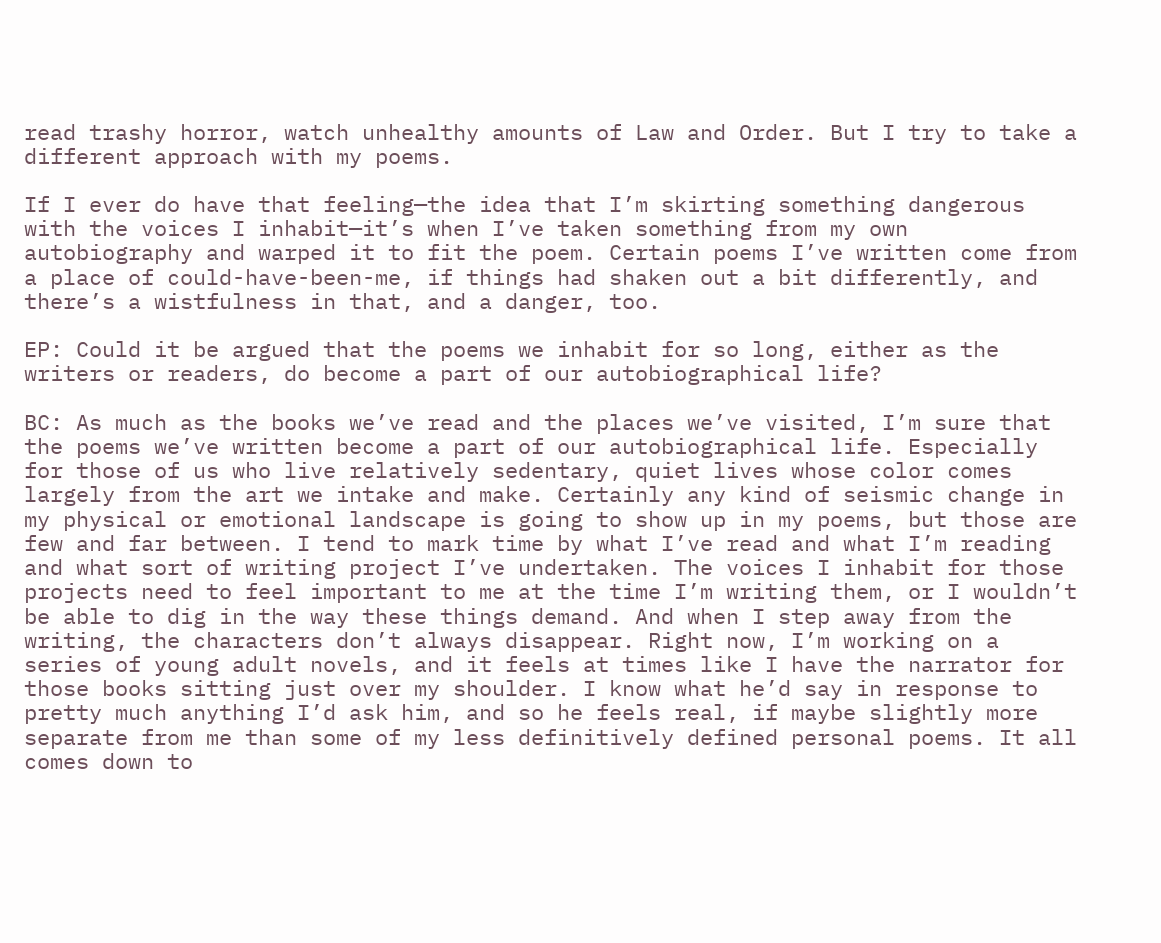read trashy horror, watch unhealthy amounts of Law and Order. But I try to take a different approach with my poems.

If I ever do have that feeling—the idea that I’m skirting something dangerous with the voices I inhabit—it’s when I’ve taken something from my own autobiography and warped it to fit the poem. Certain poems I’ve written come from a place of could-have-been-me, if things had shaken out a bit differently, and there’s a wistfulness in that, and a danger, too.

EP: Could it be argued that the poems we inhabit for so long, either as the writers or readers, do become a part of our autobiographical life?

BC: As much as the books we’ve read and the places we’ve visited, I’m sure that the poems we’ve written become a part of our autobiographical life. Especially for those of us who live relatively sedentary, quiet lives whose color comes largely from the art we intake and make. Certainly any kind of seismic change in my physical or emotional landscape is going to show up in my poems, but those are few and far between. I tend to mark time by what I’ve read and what I’m reading and what sort of writing project I’ve undertaken. The voices I inhabit for those projects need to feel important to me at the time I’m writing them, or I wouldn’t be able to dig in the way these things demand. And when I step away from the writing, the characters don’t always disappear. Right now, I’m working on a series of young adult novels, and it feels at times like I have the narrator for those books sitting just over my shoulder. I know what he’d say in response to pretty much anything I’d ask him, and so he feels real, if maybe slightly more separate from me than some of my less definitively defined personal poems. It all comes down to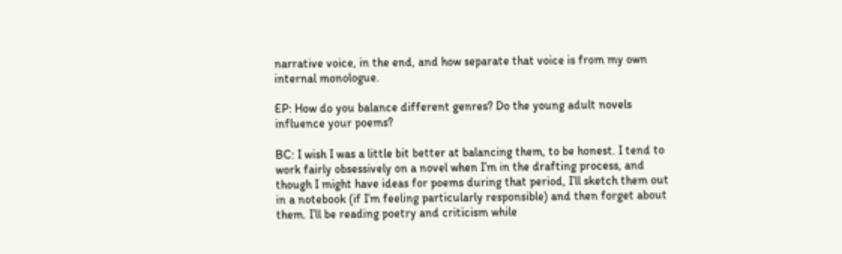narrative voice, in the end, and how separate that voice is from my own internal monologue.

EP: How do you balance different genres? Do the young adult novels influence your poems?

BC: I wish I was a little bit better at balancing them, to be honest. I tend to work fairly obsessively on a novel when I’m in the drafting process, and though I might have ideas for poems during that period, I’ll sketch them out in a notebook (if I’m feeling particularly responsible) and then forget about them. I’ll be reading poetry and criticism while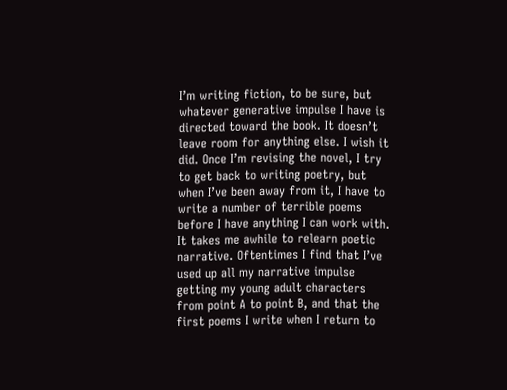I’m writing fiction, to be sure, but whatever generative impulse I have is directed toward the book. It doesn’t leave room for anything else. I wish it did. Once I’m revising the novel, I try to get back to writing poetry, but when I’ve been away from it, I have to write a number of terrible poems before I have anything I can work with. It takes me awhile to relearn poetic narrative. Oftentimes I find that I’ve used up all my narrative impulse getting my young adult characters from point A to point B, and that the first poems I write when I return to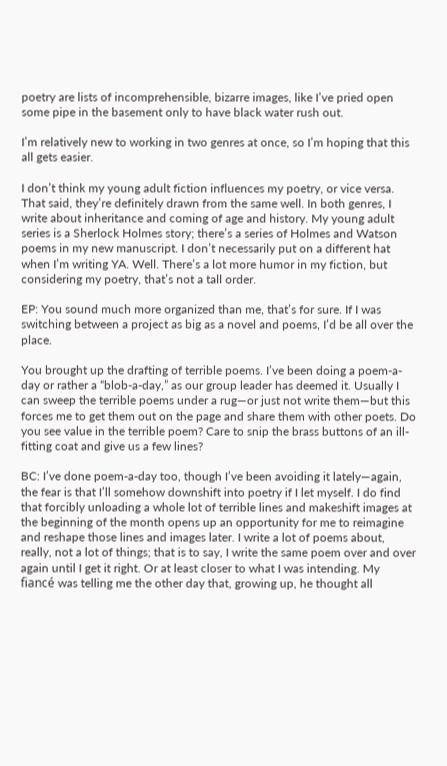poetry are lists of incomprehensible, bizarre images, like I’ve pried open some pipe in the basement only to have black water rush out.

I’m relatively new to working in two genres at once, so I’m hoping that this all gets easier.

I don’t think my young adult fiction influences my poetry, or vice versa. That said, they’re definitely drawn from the same well. In both genres, I write about inheritance and coming of age and history. My young adult series is a Sherlock Holmes story; there’s a series of Holmes and Watson poems in my new manuscript. I don’t necessarily put on a different hat when I’m writing YA. Well. There’s a lot more humor in my fiction, but considering my poetry, that’s not a tall order.

EP: You sound much more organized than me, that’s for sure. If I was switching between a project as big as a novel and poems, I’d be all over the place.

You brought up the drafting of terrible poems. I’ve been doing a poem-a-day or rather a “blob-a-day,” as our group leader has deemed it. Usually I can sweep the terrible poems under a rug—or just not write them—but this forces me to get them out on the page and share them with other poets. Do you see value in the terrible poem? Care to snip the brass buttons of an ill-fitting coat and give us a few lines?

BC: I’ve done poem-a-day too, though I’ve been avoiding it lately—again, the fear is that I’ll somehow downshift into poetry if I let myself. I do find that forcibly unloading a whole lot of terrible lines and makeshift images at the beginning of the month opens up an opportunity for me to reimagine and reshape those lines and images later. I write a lot of poems about, really, not a lot of things; that is to say, I write the same poem over and over again until I get it right. Or at least closer to what I was intending. My fiancé was telling me the other day that, growing up, he thought all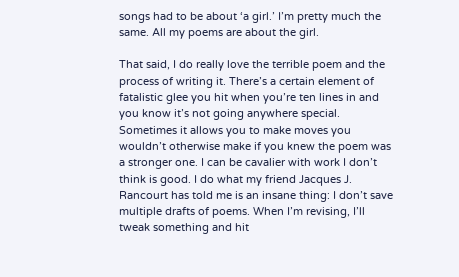songs had to be about ‘a girl.’ I’m pretty much the same. All my poems are about the girl.

That said, I do really love the terrible poem and the process of writing it. There’s a certain element of fatalistic glee you hit when you’re ten lines in and you know it’s not going anywhere special. Sometimes it allows you to make moves you wouldn’t otherwise make if you knew the poem was a stronger one. I can be cavalier with work I don’t think is good. I do what my friend Jacques J. Rancourt has told me is an insane thing: I don’t save multiple drafts of poems. When I’m revising, I’ll tweak something and hit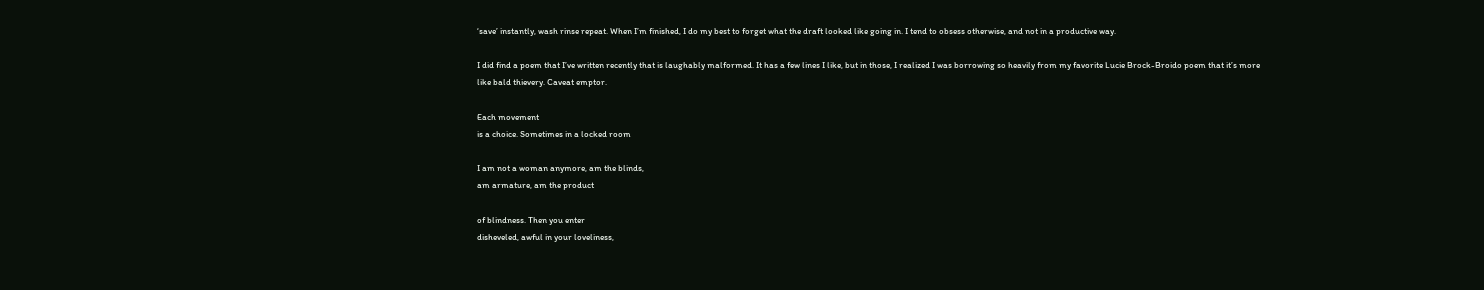‘save’ instantly, wash rinse repeat. When I’m finished, I do my best to forget what the draft looked like going in. I tend to obsess otherwise, and not in a productive way.

I did find a poem that I’ve written recently that is laughably malformed. It has a few lines I like, but in those, I realized I was borrowing so heavily from my favorite Lucie Brock-Broido poem that it’s more like bald thievery. Caveat emptor.

Each movement
is a choice. Sometimes in a locked room

I am not a woman anymore, am the blinds,
am armature, am the product

of blindness. Then you enter
disheveled, awful in your loveliness,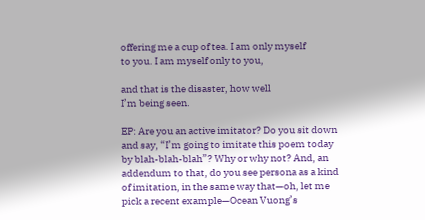offering me a cup of tea. I am only myself
to you. I am myself only to you,

and that is the disaster, how well
I’m being seen.

EP: Are you an active imitator? Do you sit down and say, “I’m going to imitate this poem today by blah-blah-blah”? Why or why not? And, an addendum to that, do you see persona as a kind of imitation, in the same way that—oh, let me pick a recent example—Ocean Vuong’s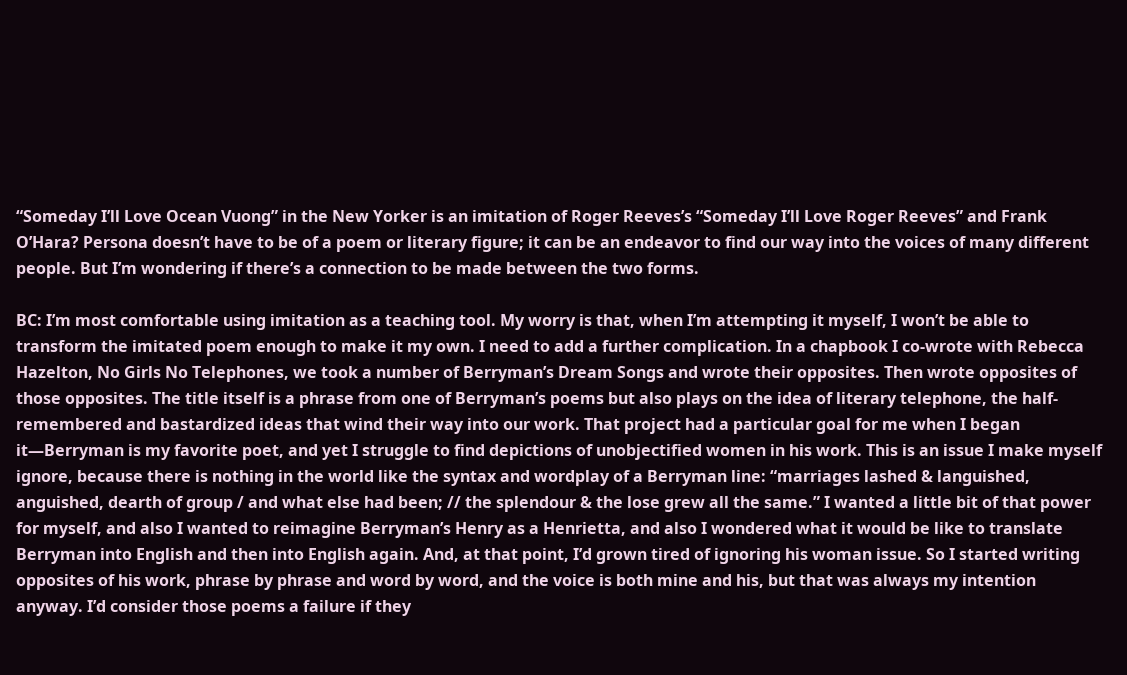“Someday I’ll Love Ocean Vuong” in the New Yorker is an imitation of Roger Reeves’s “Someday I’ll Love Roger Reeves” and Frank O’Hara? Persona doesn’t have to be of a poem or literary figure; it can be an endeavor to find our way into the voices of many different people. But I’m wondering if there’s a connection to be made between the two forms.

BC: I’m most comfortable using imitation as a teaching tool. My worry is that, when I’m attempting it myself, I won’t be able to transform the imitated poem enough to make it my own. I need to add a further complication. In a chapbook I co-wrote with Rebecca Hazelton, No Girls No Telephones, we took a number of Berryman’s Dream Songs and wrote their opposites. Then wrote opposites of those opposites. The title itself is a phrase from one of Berryman’s poems but also plays on the idea of literary telephone, the half-remembered and bastardized ideas that wind their way into our work. That project had a particular goal for me when I began it—Berryman is my favorite poet, and yet I struggle to find depictions of unobjectified women in his work. This is an issue I make myself ignore, because there is nothing in the world like the syntax and wordplay of a Berryman line: “marriages lashed & languished, anguished, dearth of group / and what else had been; // the splendour & the lose grew all the same.” I wanted a little bit of that power for myself, and also I wanted to reimagine Berryman’s Henry as a Henrietta, and also I wondered what it would be like to translate Berryman into English and then into English again. And, at that point, I’d grown tired of ignoring his woman issue. So I started writing opposites of his work, phrase by phrase and word by word, and the voice is both mine and his, but that was always my intention anyway. I’d consider those poems a failure if they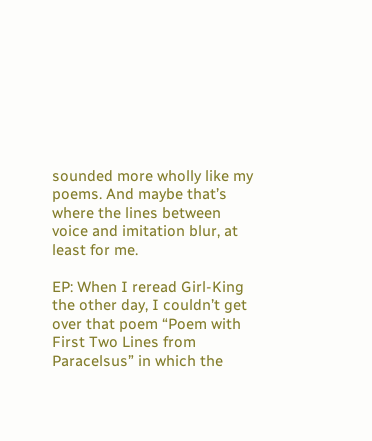sounded more wholly like my poems. And maybe that’s where the lines between voice and imitation blur, at least for me.

EP: When I reread Girl-King the other day, I couldn’t get over that poem “Poem with First Two Lines from Paracelsus” in which the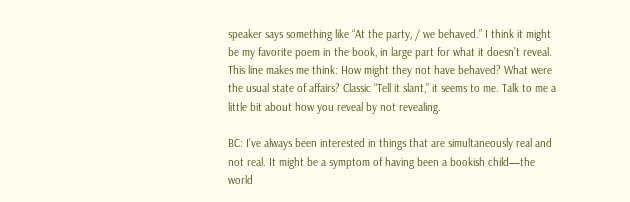speaker says something like “At the party, / we behaved.” I think it might be my favorite poem in the book, in large part for what it doesn’t reveal. This line makes me think: How might they not have behaved? What were the usual state of affairs? Classic “Tell it slant,” it seems to me. Talk to me a little bit about how you reveal by not revealing.

BC: I’ve always been interested in things that are simultaneously real and not real. It might be a symptom of having been a bookish child—the world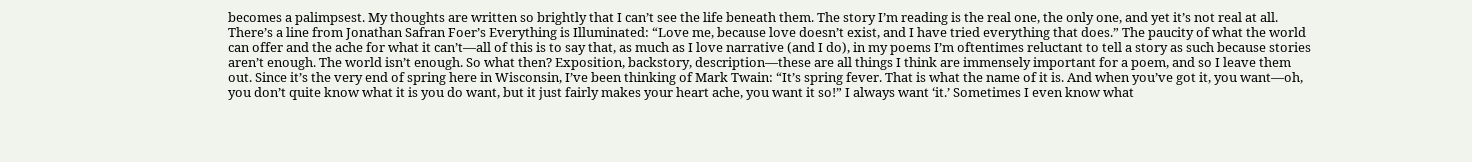becomes a palimpsest. My thoughts are written so brightly that I can’t see the life beneath them. The story I’m reading is the real one, the only one, and yet it’s not real at all. There’s a line from Jonathan Safran Foer’s Everything is Illuminated: “Love me, because love doesn’t exist, and I have tried everything that does.” The paucity of what the world can offer and the ache for what it can’t—all of this is to say that, as much as I love narrative (and I do), in my poems I’m oftentimes reluctant to tell a story as such because stories aren’t enough. The world isn’t enough. So what then? Exposition, backstory, description—these are all things I think are immensely important for a poem, and so I leave them out. Since it’s the very end of spring here in Wisconsin, I’ve been thinking of Mark Twain: “It’s spring fever. That is what the name of it is. And when you’ve got it, you want—oh, you don’t quite know what it is you do want, but it just fairly makes your heart ache, you want it so!” I always want ‘it.’ Sometimes I even know what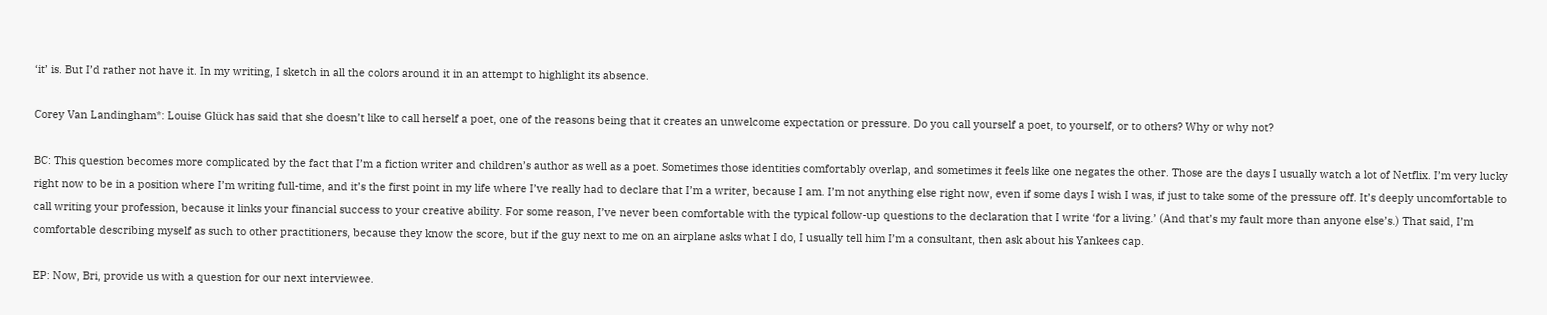‘it’ is. But I’d rather not have it. In my writing, I sketch in all the colors around it in an attempt to highlight its absence.

Corey Van Landingham*: Louise Glück has said that she doesn’t like to call herself a poet, one of the reasons being that it creates an unwelcome expectation or pressure. Do you call yourself a poet, to yourself, or to others? Why or why not?

BC: This question becomes more complicated by the fact that I’m a fiction writer and children’s author as well as a poet. Sometimes those identities comfortably overlap, and sometimes it feels like one negates the other. Those are the days I usually watch a lot of Netflix. I’m very lucky right now to be in a position where I’m writing full-time, and it’s the first point in my life where I’ve really had to declare that I’m a writer, because I am. I’m not anything else right now, even if some days I wish I was, if just to take some of the pressure off. It’s deeply uncomfortable to call writing your profession, because it links your financial success to your creative ability. For some reason, I’ve never been comfortable with the typical follow-up questions to the declaration that I write ‘for a living.’ (And that’s my fault more than anyone else’s.) That said, I’m comfortable describing myself as such to other practitioners, because they know the score, but if the guy next to me on an airplane asks what I do, I usually tell him I’m a consultant, then ask about his Yankees cap.

EP: Now, Bri, provide us with a question for our next interviewee.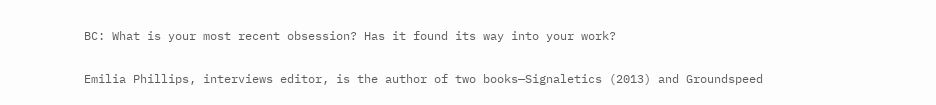BC: What is your most recent obsession? Has it found its way into your work?

Emilia Phillips, interviews editor, is the author of two books—Signaletics (2013) and Groundspeed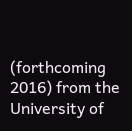(forthcoming 2016) from the University of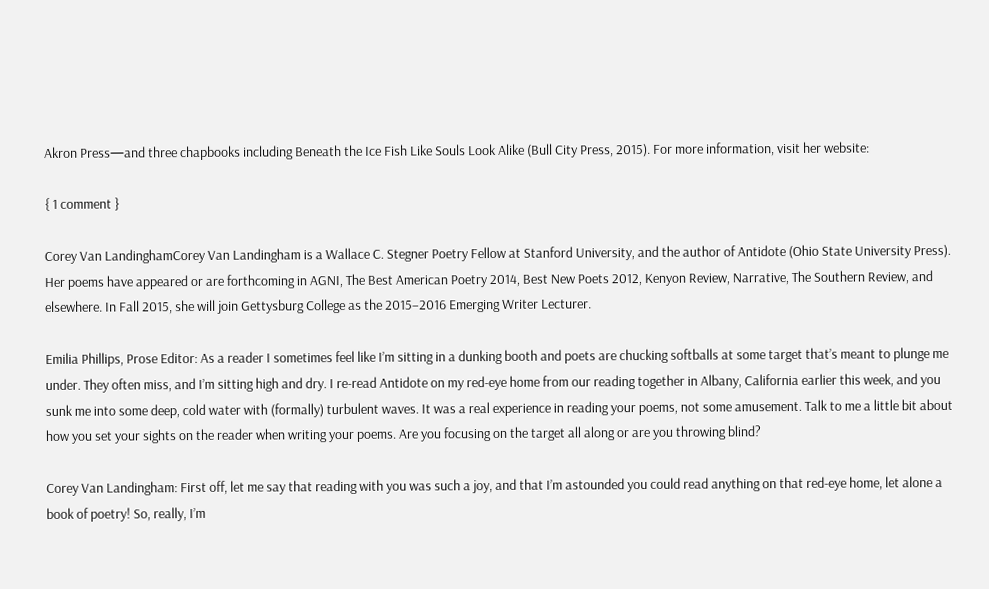Akron Press—and three chapbooks including Beneath the Ice Fish Like Souls Look Alike (Bull City Press, 2015). For more information, visit her website:

{ 1 comment }

Corey Van LandinghamCorey Van Landingham is a Wallace C. Stegner Poetry Fellow at Stanford University, and the author of Antidote (Ohio State University Press). Her poems have appeared or are forthcoming in AGNI, The Best American Poetry 2014, Best New Poets 2012, Kenyon Review, Narrative, The Southern Review, and elsewhere. In Fall 2015, she will join Gettysburg College as the 2015–2016 Emerging Writer Lecturer.

Emilia Phillips, Prose Editor: As a reader I sometimes feel like I’m sitting in a dunking booth and poets are chucking softballs at some target that’s meant to plunge me under. They often miss, and I’m sitting high and dry. I re-read Antidote on my red-eye home from our reading together in Albany, California earlier this week, and you sunk me into some deep, cold water with (formally) turbulent waves. It was a real experience in reading your poems, not some amusement. Talk to me a little bit about how you set your sights on the reader when writing your poems. Are you focusing on the target all along or are you throwing blind?

Corey Van Landingham: First off, let me say that reading with you was such a joy, and that I’m astounded you could read anything on that red-eye home, let alone a book of poetry! So, really, I’m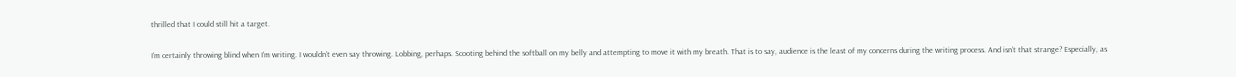thrilled that I could still hit a target.

I’m certainly throwing blind when I’m writing. I wouldn’t even say throwing. Lobbing, perhaps. Scooting behind the softball on my belly and attempting to move it with my breath. That is to say, audience is the least of my concerns during the writing process. And isn’t that strange? Especially, as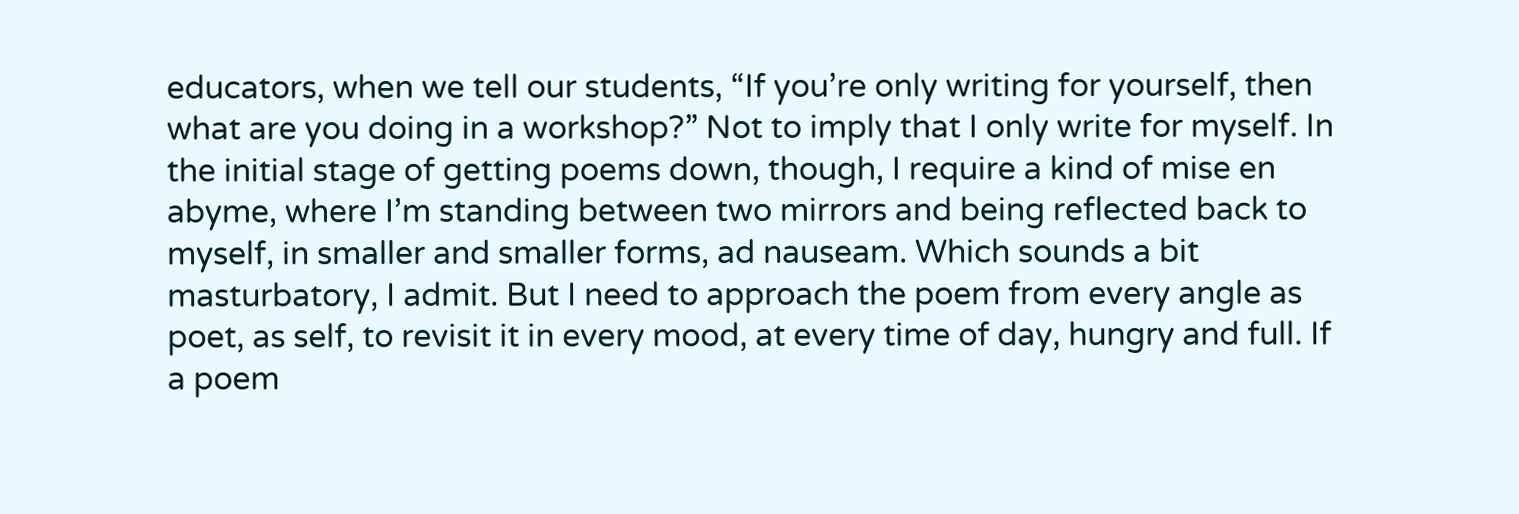educators, when we tell our students, “If you’re only writing for yourself, then what are you doing in a workshop?” Not to imply that I only write for myself. In the initial stage of getting poems down, though, I require a kind of mise en abyme, where I’m standing between two mirrors and being reflected back to myself, in smaller and smaller forms, ad nauseam. Which sounds a bit masturbatory, I admit. But I need to approach the poem from every angle as poet, as self, to revisit it in every mood, at every time of day, hungry and full. If a poem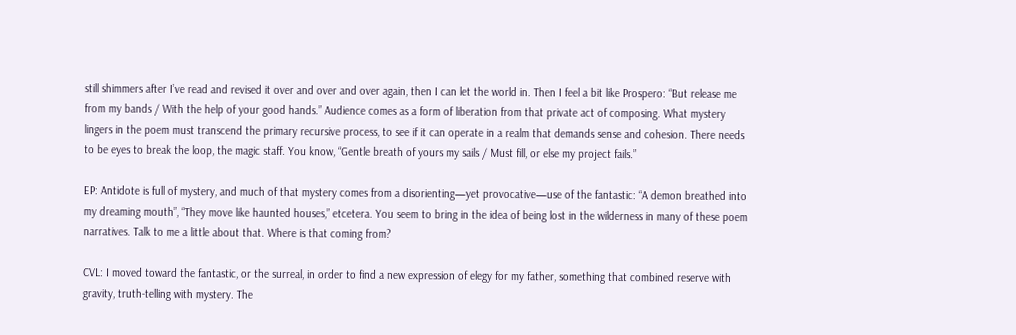still shimmers after I’ve read and revised it over and over and over again, then I can let the world in. Then I feel a bit like Prospero: “But release me from my bands / With the help of your good hands.” Audience comes as a form of liberation from that private act of composing. What mystery lingers in the poem must transcend the primary recursive process, to see if it can operate in a realm that demands sense and cohesion. There needs to be eyes to break the loop, the magic staff. You know, “Gentle breath of yours my sails / Must fill, or else my project fails.”

EP: Antidote is full of mystery, and much of that mystery comes from a disorienting—yet provocative—use of the fantastic: “A demon breathed into my dreaming mouth”, “They move like haunted houses,” etcetera. You seem to bring in the idea of being lost in the wilderness in many of these poem narratives. Talk to me a little about that. Where is that coming from?

CVL: I moved toward the fantastic, or the surreal, in order to find a new expression of elegy for my father, something that combined reserve with gravity, truth-telling with mystery. The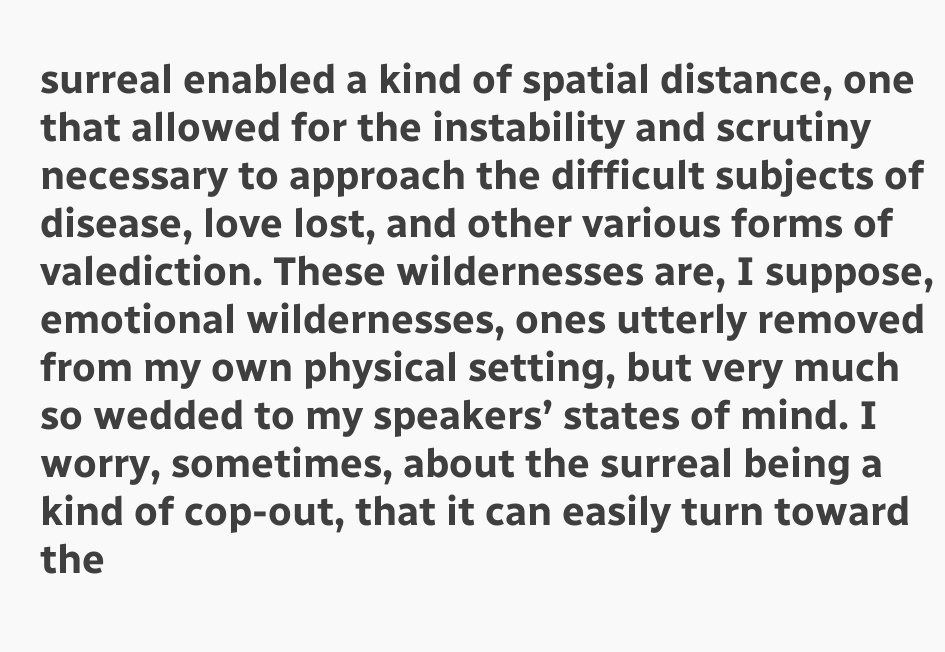surreal enabled a kind of spatial distance, one that allowed for the instability and scrutiny necessary to approach the difficult subjects of disease, love lost, and other various forms of valediction. These wildernesses are, I suppose, emotional wildernesses, ones utterly removed from my own physical setting, but very much so wedded to my speakers’ states of mind. I worry, sometimes, about the surreal being a kind of cop-out, that it can easily turn toward the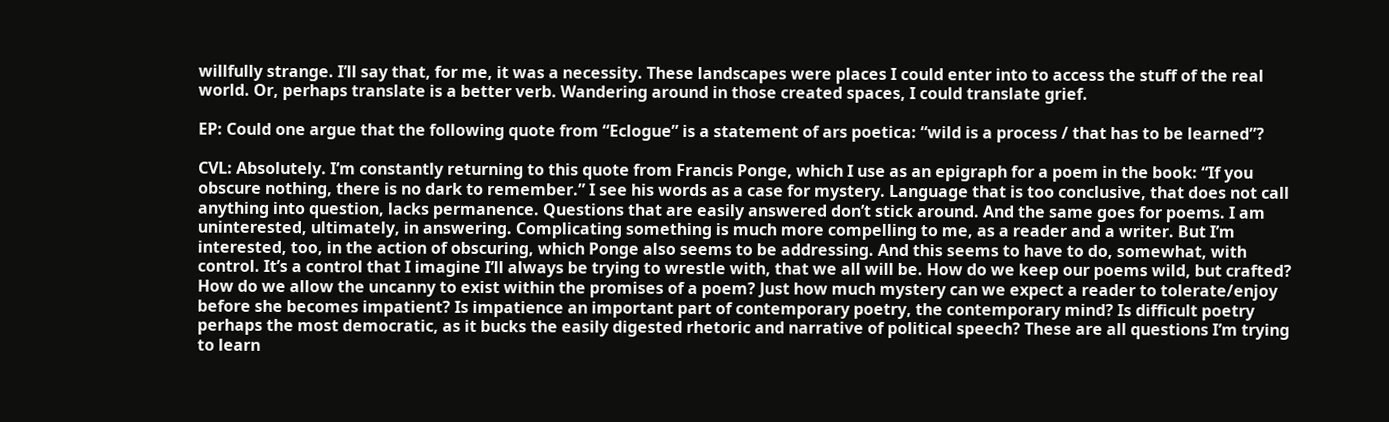willfully strange. I’ll say that, for me, it was a necessity. These landscapes were places I could enter into to access the stuff of the real world. Or, perhaps translate is a better verb. Wandering around in those created spaces, I could translate grief.

EP: Could one argue that the following quote from “Eclogue” is a statement of ars poetica: “wild is a process / that has to be learned”?

CVL: Absolutely. I’m constantly returning to this quote from Francis Ponge, which I use as an epigraph for a poem in the book: “If you obscure nothing, there is no dark to remember.” I see his words as a case for mystery. Language that is too conclusive, that does not call anything into question, lacks permanence. Questions that are easily answered don’t stick around. And the same goes for poems. I am uninterested, ultimately, in answering. Complicating something is much more compelling to me, as a reader and a writer. But I’m interested, too, in the action of obscuring, which Ponge also seems to be addressing. And this seems to have to do, somewhat, with control. It’s a control that I imagine I’ll always be trying to wrestle with, that we all will be. How do we keep our poems wild, but crafted? How do we allow the uncanny to exist within the promises of a poem? Just how much mystery can we expect a reader to tolerate/enjoy before she becomes impatient? Is impatience an important part of contemporary poetry, the contemporary mind? Is difficult poetry perhaps the most democratic, as it bucks the easily digested rhetoric and narrative of political speech? These are all questions I’m trying to learn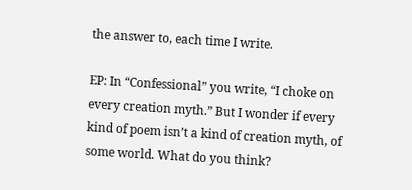the answer to, each time I write.

EP: In “Confessional” you write, “I choke on every creation myth.” But I wonder if every kind of poem isn’t a kind of creation myth, of some world. What do you think?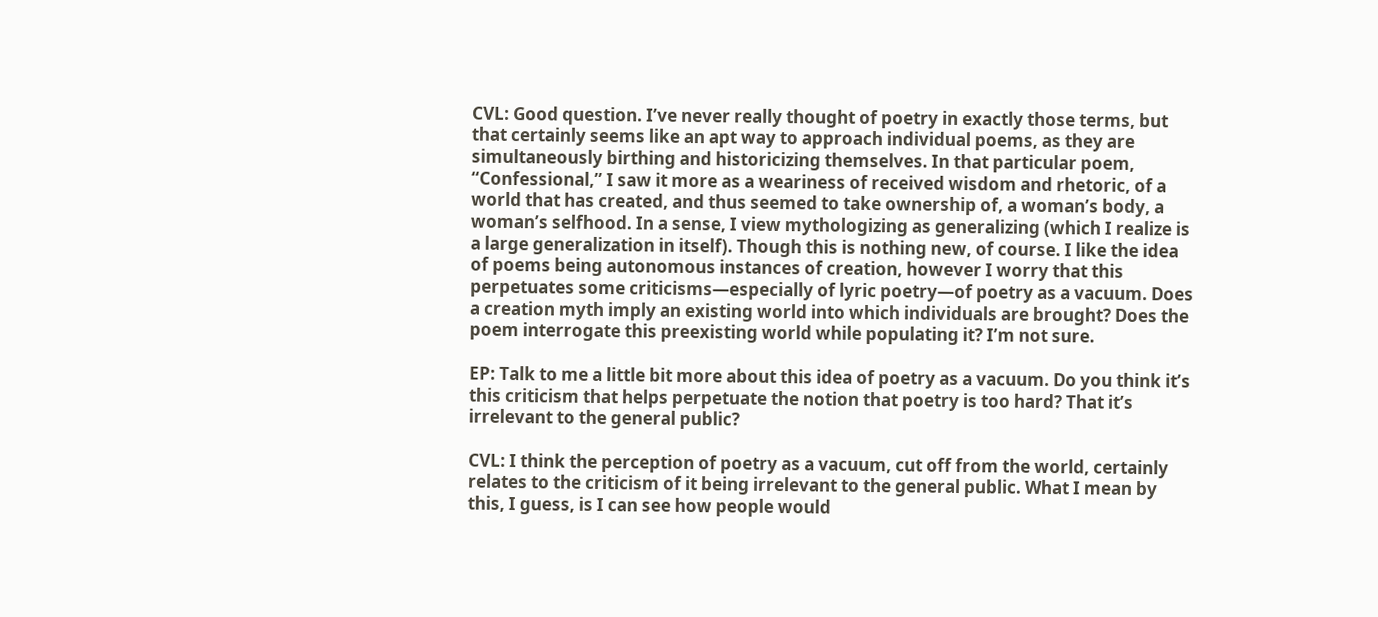CVL: Good question. I’ve never really thought of poetry in exactly those terms, but that certainly seems like an apt way to approach individual poems, as they are simultaneously birthing and historicizing themselves. In that particular poem, “Confessional,” I saw it more as a weariness of received wisdom and rhetoric, of a world that has created, and thus seemed to take ownership of, a woman’s body, a woman’s selfhood. In a sense, I view mythologizing as generalizing (which I realize is a large generalization in itself). Though this is nothing new, of course. I like the idea of poems being autonomous instances of creation, however I worry that this perpetuates some criticisms—especially of lyric poetry—of poetry as a vacuum. Does a creation myth imply an existing world into which individuals are brought? Does the poem interrogate this preexisting world while populating it? I’m not sure.

EP: Talk to me a little bit more about this idea of poetry as a vacuum. Do you think it’s this criticism that helps perpetuate the notion that poetry is too hard? That it’s irrelevant to the general public?

CVL: I think the perception of poetry as a vacuum, cut off from the world, certainly relates to the criticism of it being irrelevant to the general public. What I mean by this, I guess, is I can see how people would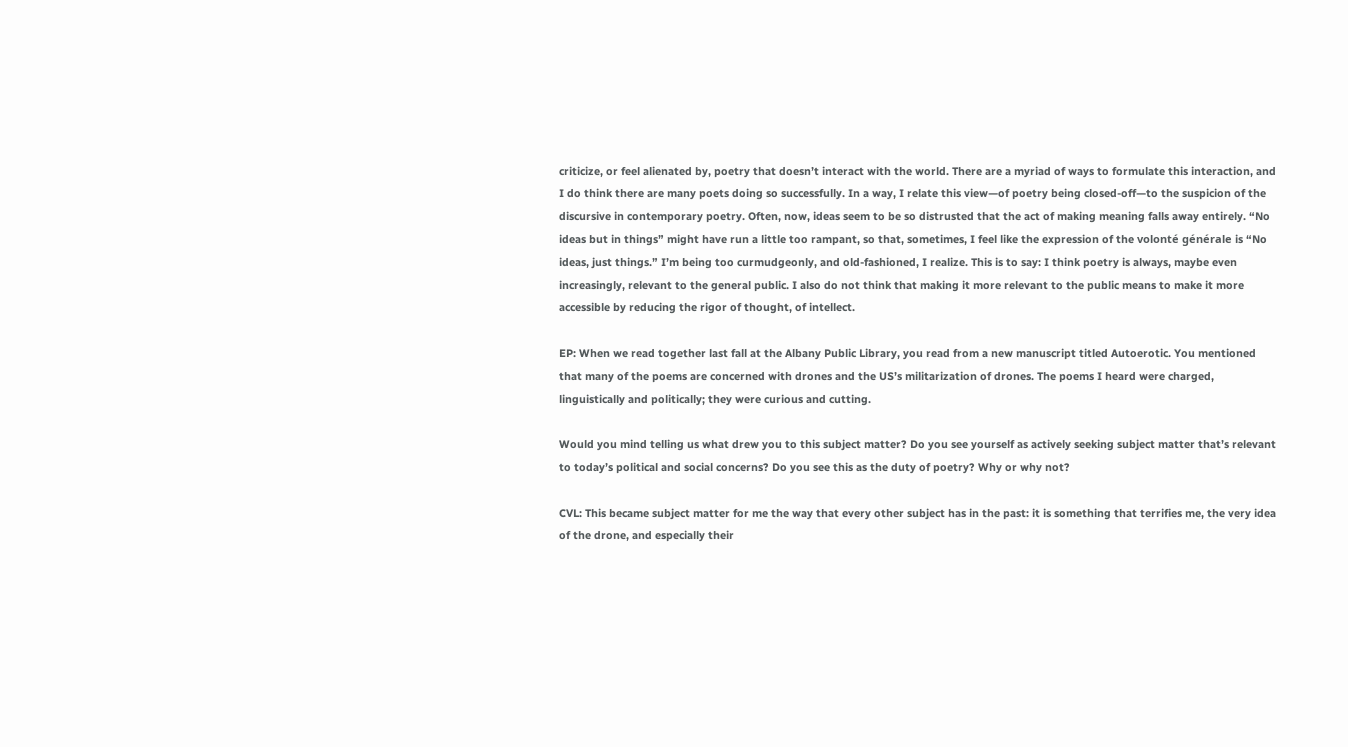criticize, or feel alienated by, poetry that doesn’t interact with the world. There are a myriad of ways to formulate this interaction, and I do think there are many poets doing so successfully. In a way, I relate this view—of poetry being closed-off—to the suspicion of the discursive in contemporary poetry. Often, now, ideas seem to be so distrusted that the act of making meaning falls away entirely. “No ideas but in things” might have run a little too rampant, so that, sometimes, I feel like the expression of the volonté générale is “No ideas, just things.” I’m being too curmudgeonly, and old-fashioned, I realize. This is to say: I think poetry is always, maybe even increasingly, relevant to the general public. I also do not think that making it more relevant to the public means to make it more accessible by reducing the rigor of thought, of intellect.

EP: When we read together last fall at the Albany Public Library, you read from a new manuscript titled Autoerotic. You mentioned that many of the poems are concerned with drones and the US’s militarization of drones. The poems I heard were charged, linguistically and politically; they were curious and cutting.

Would you mind telling us what drew you to this subject matter? Do you see yourself as actively seeking subject matter that’s relevant to today’s political and social concerns? Do you see this as the duty of poetry? Why or why not?

CVL: This became subject matter for me the way that every other subject has in the past: it is something that terrifies me, the very idea of the drone, and especially their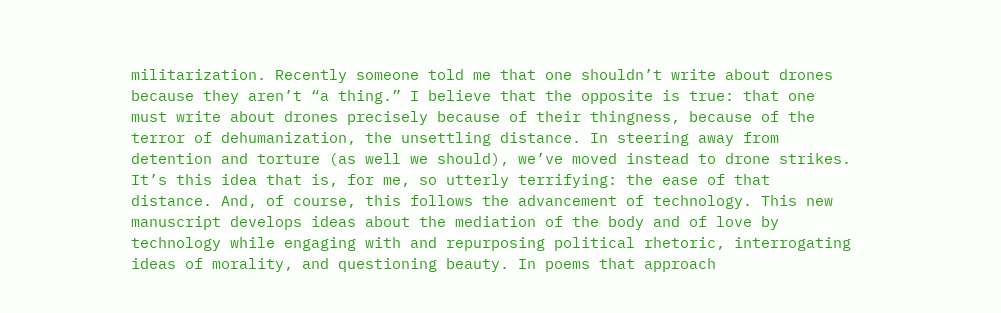militarization. Recently someone told me that one shouldn’t write about drones because they aren’t “a thing.” I believe that the opposite is true: that one must write about drones precisely because of their thingness, because of the terror of dehumanization, the unsettling distance. In steering away from detention and torture (as well we should), we’ve moved instead to drone strikes. It’s this idea that is, for me, so utterly terrifying: the ease of that distance. And, of course, this follows the advancement of technology. This new manuscript develops ideas about the mediation of the body and of love by technology while engaging with and repurposing political rhetoric, interrogating ideas of morality, and questioning beauty. In poems that approach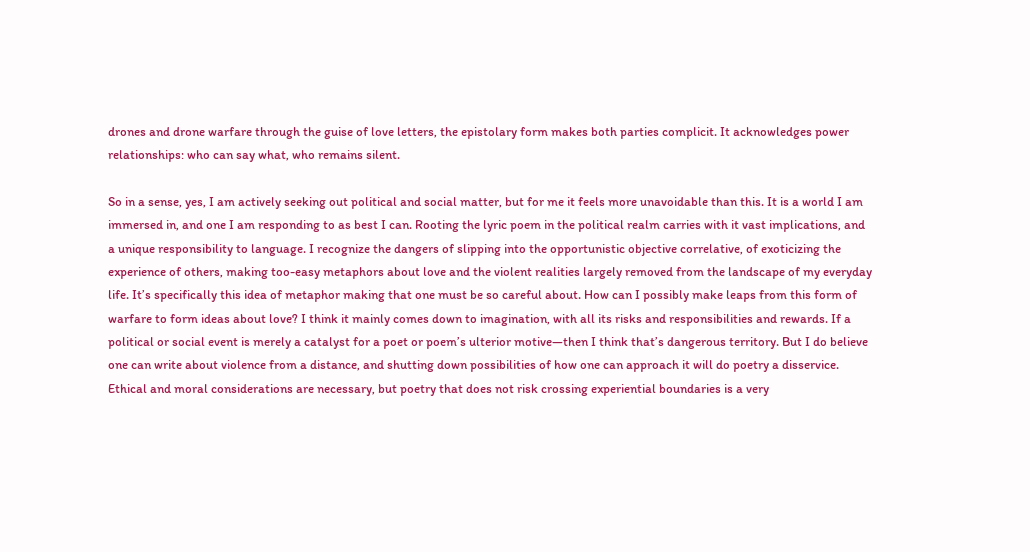drones and drone warfare through the guise of love letters, the epistolary form makes both parties complicit. It acknowledges power relationships: who can say what, who remains silent.

So in a sense, yes, I am actively seeking out political and social matter, but for me it feels more unavoidable than this. It is a world I am immersed in, and one I am responding to as best I can. Rooting the lyric poem in the political realm carries with it vast implications, and a unique responsibility to language. I recognize the dangers of slipping into the opportunistic objective correlative, of exoticizing the experience of others, making too-easy metaphors about love and the violent realities largely removed from the landscape of my everyday life. It’s specifically this idea of metaphor making that one must be so careful about. How can I possibly make leaps from this form of warfare to form ideas about love? I think it mainly comes down to imagination, with all its risks and responsibilities and rewards. If a political or social event is merely a catalyst for a poet or poem’s ulterior motive—then I think that’s dangerous territory. But I do believe one can write about violence from a distance, and shutting down possibilities of how one can approach it will do poetry a disservice. Ethical and moral considerations are necessary, but poetry that does not risk crossing experiential boundaries is a very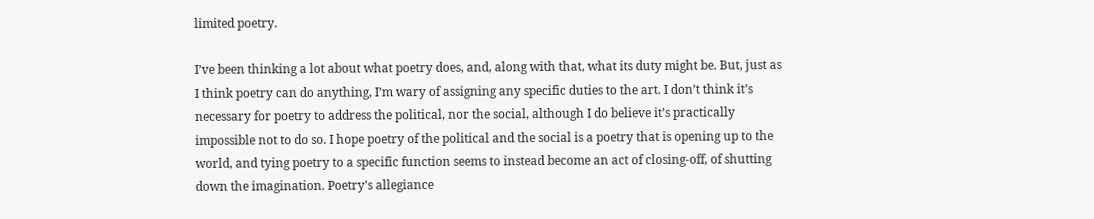limited poetry.

I’ve been thinking a lot about what poetry does, and, along with that, what its duty might be. But, just as I think poetry can do anything, I’m wary of assigning any specific duties to the art. I don’t think it’s necessary for poetry to address the political, nor the social, although I do believe it’s practically impossible not to do so. I hope poetry of the political and the social is a poetry that is opening up to the world, and tying poetry to a specific function seems to instead become an act of closing-off, of shutting down the imagination. Poetry’s allegiance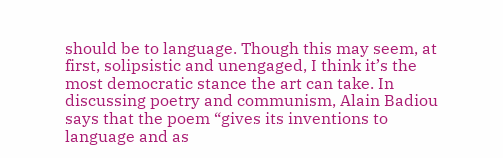should be to language. Though this may seem, at first, solipsistic and unengaged, I think it’s the most democratic stance the art can take. In discussing poetry and communism, Alain Badiou says that the poem “gives its inventions to language and as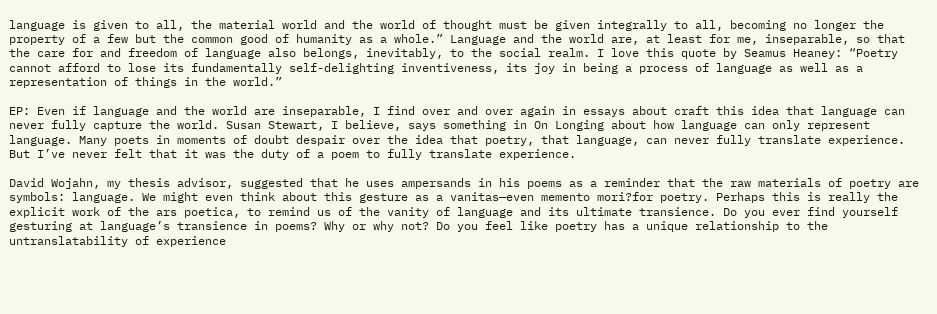language is given to all, the material world and the world of thought must be given integrally to all, becoming no longer the property of a few but the common good of humanity as a whole.” Language and the world are, at least for me, inseparable, so that the care for and freedom of language also belongs, inevitably, to the social realm. I love this quote by Seamus Heaney: “Poetry cannot afford to lose its fundamentally self-delighting inventiveness, its joy in being a process of language as well as a representation of things in the world.”

EP: Even if language and the world are inseparable, I find over and over again in essays about craft this idea that language can never fully capture the world. Susan Stewart, I believe, says something in On Longing about how language can only represent language. Many poets in moments of doubt despair over the idea that poetry, that language, can never fully translate experience. But I’ve never felt that it was the duty of a poem to fully translate experience.

David Wojahn, my thesis advisor, suggested that he uses ampersands in his poems as a reminder that the raw materials of poetry are symbols: language. We might even think about this gesture as a vanitas—even memento mori?for poetry. Perhaps this is really the explicit work of the ars poetica, to remind us of the vanity of language and its ultimate transience. Do you ever find yourself gesturing at language’s transience in poems? Why or why not? Do you feel like poetry has a unique relationship to the untranslatability of experience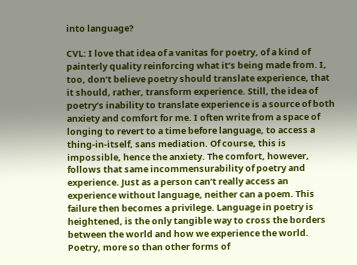into language?

CVL: I love that idea of a vanitas for poetry, of a kind of painterly quality reinforcing what it’s being made from. I, too, don’t believe poetry should translate experience, that it should, rather, transform experience. Still, the idea of poetry’s inability to translate experience is a source of both anxiety and comfort for me. I often write from a space of longing to revert to a time before language, to access a thing-in-itself, sans mediation. Of course, this is impossible, hence the anxiety. The comfort, however, follows that same incommensurability of poetry and experience. Just as a person can’t really access an experience without language, neither can a poem. This failure then becomes a privilege. Language in poetry is heightened, is the only tangible way to cross the borders between the world and how we experience the world. Poetry, more so than other forms of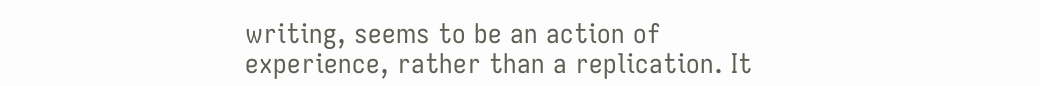writing, seems to be an action of experience, rather than a replication. It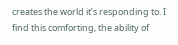creates the world it’s responding to. I find this comforting, the ability of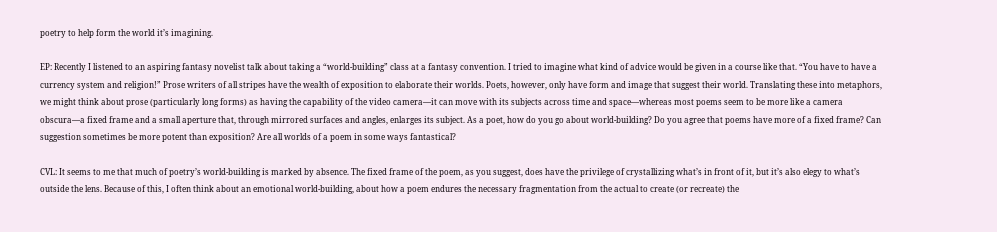poetry to help form the world it’s imagining.

EP: Recently I listened to an aspiring fantasy novelist talk about taking a “world-building” class at a fantasy convention. I tried to imagine what kind of advice would be given in a course like that. “You have to have a currency system and religion!” Prose writers of all stripes have the wealth of exposition to elaborate their worlds. Poets, however, only have form and image that suggest their world. Translating these into metaphors, we might think about prose (particularly long forms) as having the capability of the video camera—it can move with its subjects across time and space—whereas most poems seem to be more like a camera obscura—a fixed frame and a small aperture that, through mirrored surfaces and angles, enlarges its subject. As a poet, how do you go about world-building? Do you agree that poems have more of a fixed frame? Can suggestion sometimes be more potent than exposition? Are all worlds of a poem in some ways fantastical?

CVL: It seems to me that much of poetry’s world-building is marked by absence. The fixed frame of the poem, as you suggest, does have the privilege of crystallizing what’s in front of it, but it’s also elegy to what’s outside the lens. Because of this, I often think about an emotional world-building, about how a poem endures the necessary fragmentation from the actual to create (or recreate) the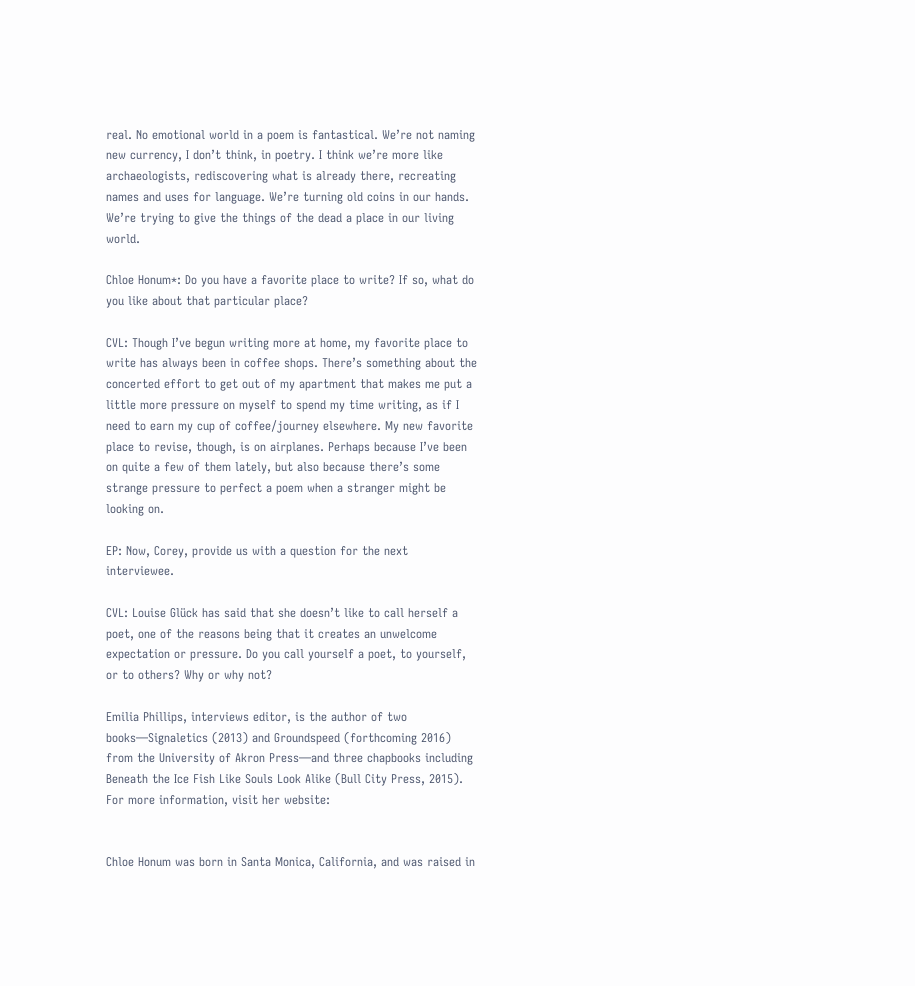real. No emotional world in a poem is fantastical. We’re not naming new currency, I don’t think, in poetry. I think we’re more like archaeologists, rediscovering what is already there, recreating names and uses for language. We’re turning old coins in our hands. We’re trying to give the things of the dead a place in our living world.

Chloe Honum*: Do you have a favorite place to write? If so, what do you like about that particular place?

CVL: Though I’ve begun writing more at home, my favorite place to write has always been in coffee shops. There’s something about the concerted effort to get out of my apartment that makes me put a little more pressure on myself to spend my time writing, as if I need to earn my cup of coffee/journey elsewhere. My new favorite place to revise, though, is on airplanes. Perhaps because I’ve been on quite a few of them lately, but also because there’s some strange pressure to perfect a poem when a stranger might be looking on.

EP: Now, Corey, provide us with a question for the next interviewee.

CVL: Louise Glück has said that she doesn’t like to call herself a poet, one of the reasons being that it creates an unwelcome expectation or pressure. Do you call yourself a poet, to yourself, or to others? Why or why not?

Emilia Phillips, interviews editor, is the author of two books—Signaletics (2013) and Groundspeed (forthcoming 2016) from the University of Akron Press—and three chapbooks including Beneath the Ice Fish Like Souls Look Alike (Bull City Press, 2015). For more information, visit her website:


Chloe Honum was born in Santa Monica, California, and was raised in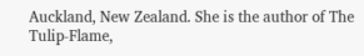Auckland, New Zealand. She is the author of The Tulip-Flame,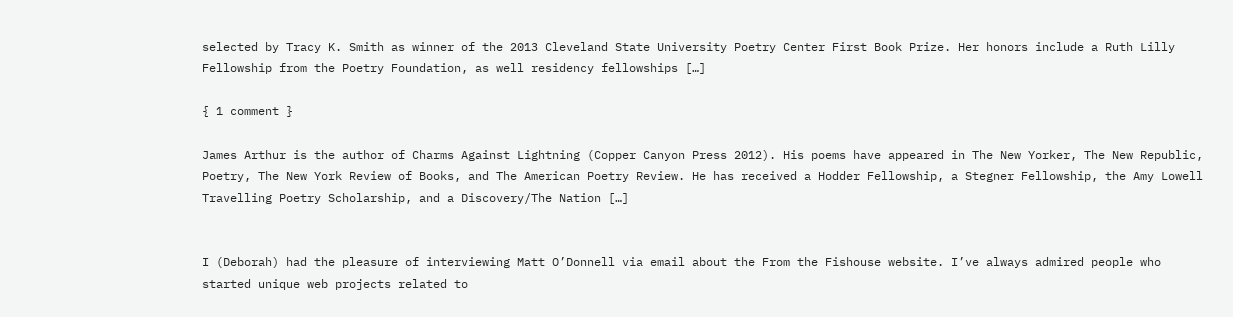selected by Tracy K. Smith as winner of the 2013 Cleveland State University Poetry Center First Book Prize. Her honors include a Ruth Lilly Fellowship from the Poetry Foundation, as well residency fellowships […]

{ 1 comment }

James Arthur is the author of Charms Against Lightning (Copper Canyon Press 2012). His poems have appeared in The New Yorker, The New Republic, Poetry, The New York Review of Books, and The American Poetry Review. He has received a Hodder Fellowship, a Stegner Fellowship, the Amy Lowell Travelling Poetry Scholarship, and a Discovery/The Nation […]


I (Deborah) had the pleasure of interviewing Matt O’Donnell via email about the From the Fishouse website. I’ve always admired people who started unique web projects related to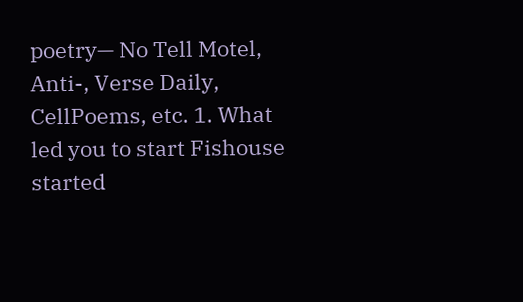poetry— No Tell Motel, Anti-, Verse Daily, CellPoems, etc. 1. What led you to start Fishouse started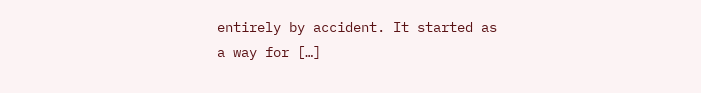entirely by accident. It started as a way for […]